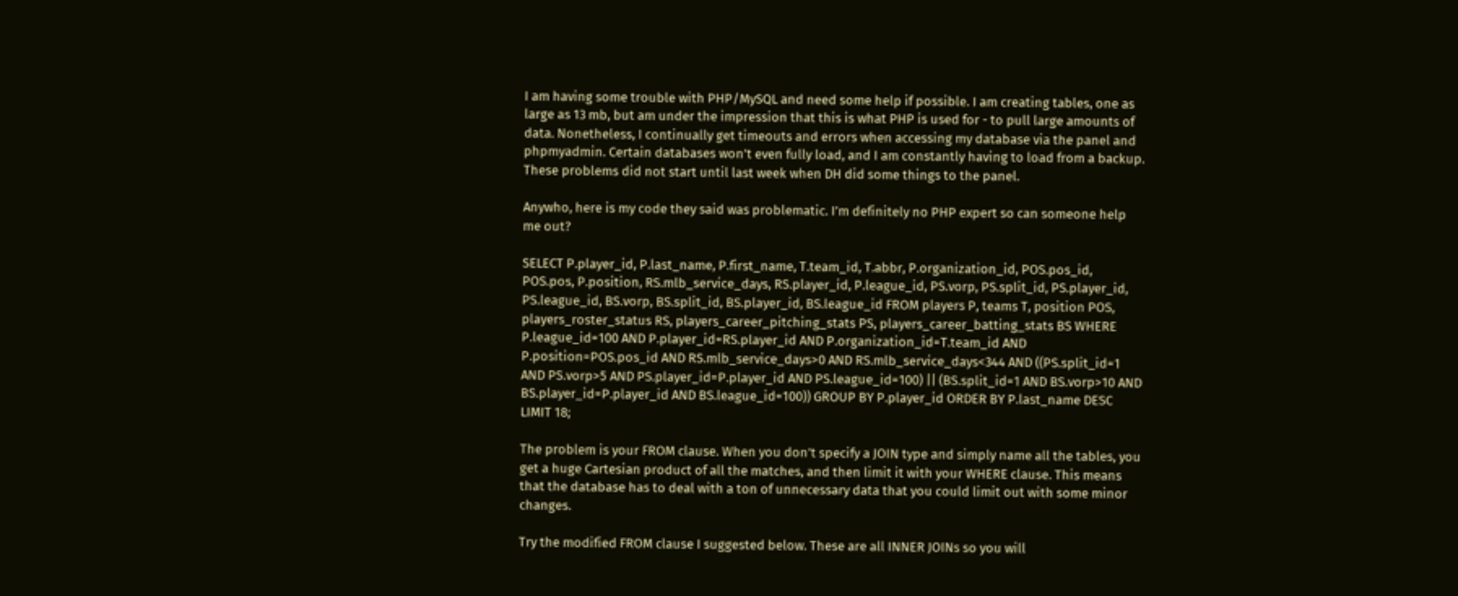I am having some trouble with PHP/MySQL and need some help if possible. I am creating tables, one as large as 13 mb, but am under the impression that this is what PHP is used for - to pull large amounts of data. Nonetheless, I continually get timeouts and errors when accessing my database via the panel and phpmyadmin. Certain databases won’t even fully load, and I am constantly having to load from a backup. These problems did not start until last week when DH did some things to the panel.

Anywho, here is my code they said was problematic. I’m definitely no PHP expert so can someone help me out?

SELECT P.player_id, P.last_name, P.first_name, T.team_id, T.abbr, P.organization_id, POS.pos_id, POS.pos, P.position, RS.mlb_service_days, RS.player_id, P.league_id, PS.vorp, PS.split_id, PS.player_id, PS.league_id, BS.vorp, BS.split_id, BS.player_id, BS.league_id FROM players P, teams T, position POS, players_roster_status RS, players_career_pitching_stats PS, players_career_batting_stats BS WHERE P.league_id=100 AND P.player_id=RS.player_id AND P.organization_id=T.team_id AND P.position=POS.pos_id AND RS.mlb_service_days>0 AND RS.mlb_service_days<344 AND ((PS.split_id=1 AND PS.vorp>5 AND PS.player_id=P.player_id AND PS.league_id=100) || (BS.split_id=1 AND BS.vorp>10 AND BS.player_id=P.player_id AND BS.league_id=100)) GROUP BY P.player_id ORDER BY P.last_name DESC LIMIT 18;

The problem is your FROM clause. When you don’t specify a JOIN type and simply name all the tables, you get a huge Cartesian product of all the matches, and then limit it with your WHERE clause. This means that the database has to deal with a ton of unnecessary data that you could limit out with some minor changes.

Try the modified FROM clause I suggested below. These are all INNER JOINs so you will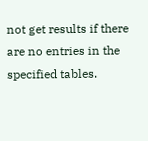not get results if there are no entries in the specified tables.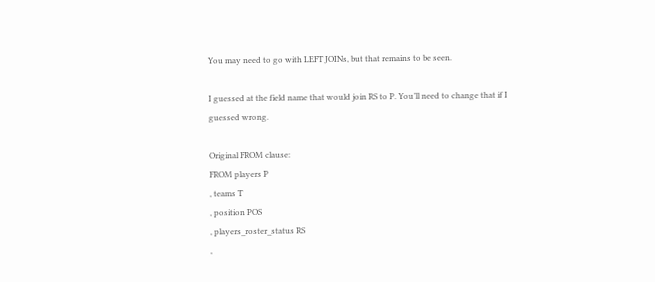You may need to go with LEFT JOINs, but that remains to be seen.

I guessed at the field name that would join RS to P. You’ll need to change that if I guessed wrong.

Original FROM clause:
FROM players P
, teams T
, position POS
, players_roster_status RS
,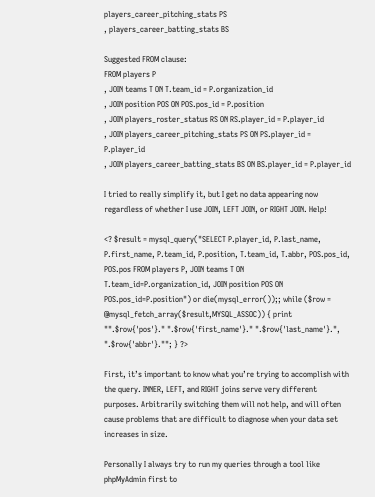players_career_pitching_stats PS
, players_career_batting_stats BS

Suggested FROM clause:
FROM players P
, JOIN teams T ON T.team_id = P.organization_id
, JOIN position POS ON POS.pos_id = P.position
, JOIN players_roster_status RS ON RS.player_id = P.player_id
, JOIN players_career_pitching_stats PS ON PS.player_id = P.player_id
, JOIN players_career_batting_stats BS ON BS.player_id = P.player_id

I tried to really simplify it, but I get no data appearing now regardless of whether I use JOIN, LEFT JOIN, or RIGHT JOIN. Help!

<? $result = mysql_query("SELECT P.player_id, P.last_name, P.first_name, P.team_id, P.position, T.team_id, T.abbr, POS.pos_id, POS.pos FROM players P, JOIN teams T ON T.team_id=P.organization_id, JOIN position POS ON POS.pos_id=P.position") or die(mysql_error());; while ($row = @mysql_fetch_array($result,MYSQL_ASSOC)) { print "".$row{'pos'}." ".$row{'first_name'}." ".$row{'last_name'}.", ".$row{'abbr'}.""; } ?>

First, it’s important to know what you’re trying to accomplish with the query. INNER, LEFT, and RIGHT joins serve very different purposes. Arbitrarily switching them will not help, and will often cause problems that are difficult to diagnose when your data set increases in size.

Personally I always try to run my queries through a tool like phpMyAdmin first to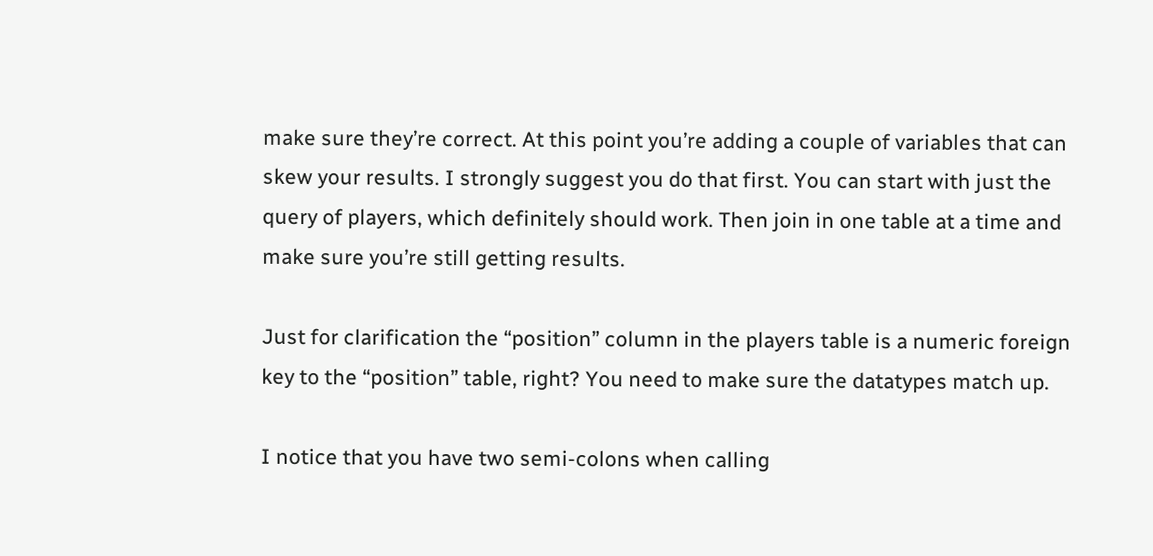make sure they’re correct. At this point you’re adding a couple of variables that can skew your results. I strongly suggest you do that first. You can start with just the query of players, which definitely should work. Then join in one table at a time and make sure you’re still getting results.

Just for clarification the “position” column in the players table is a numeric foreign key to the “position” table, right? You need to make sure the datatypes match up.

I notice that you have two semi-colons when calling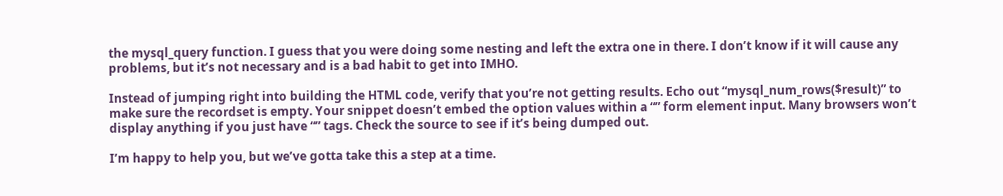the mysql_query function. I guess that you were doing some nesting and left the extra one in there. I don’t know if it will cause any problems, but it’s not necessary and is a bad habit to get into IMHO.

Instead of jumping right into building the HTML code, verify that you’re not getting results. Echo out “mysql_num_rows($result)” to make sure the recordset is empty. Your snippet doesn’t embed the option values within a “” form element input. Many browsers won’t display anything if you just have “” tags. Check the source to see if it’s being dumped out.

I’m happy to help you, but we’ve gotta take this a step at a time.